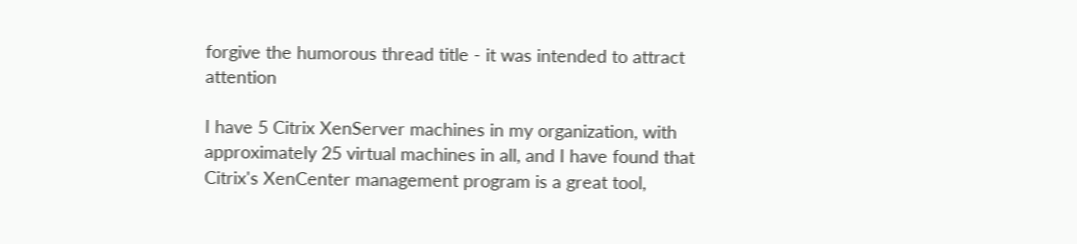forgive the humorous thread title - it was intended to attract attention

I have 5 Citrix XenServer machines in my organization, with approximately 25 virtual machines in all, and I have found that Citrix's XenCenter management program is a great tool,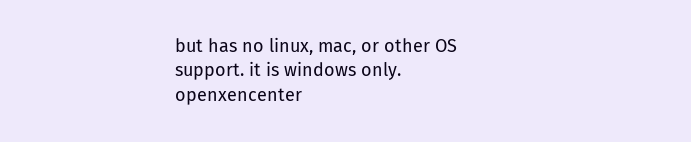but has no linux, mac, or other OS support. it is windows only. openxencenter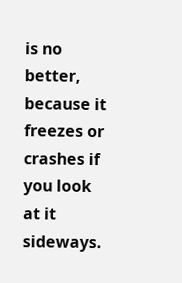is no better, because it freezes or crashes if you look at it sideways.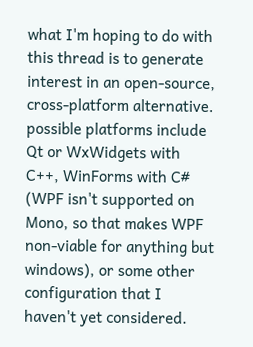what I'm hoping to do with this thread is to generate interest in an open-source, cross-platform alternative. possible platforms include Qt or WxWidgets with C++, WinForms with C# (WPF isn't supported on Mono, so that makes WPF non-viable for anything but windows), or some other configuration that I haven't yet considered.